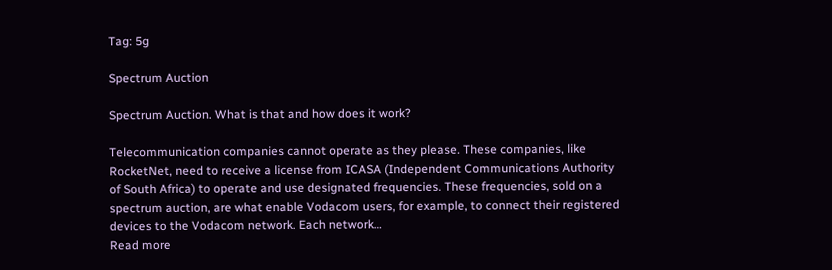Tag: 5g

Spectrum Auction

Spectrum Auction. What is that and how does it work?

Telecommunication companies cannot operate as they please. These companies, like RocketNet, need to receive a license from ICASA (Independent Communications Authority of South Africa) to operate and use designated frequencies. These frequencies, sold on a spectrum auction, are what enable Vodacom users, for example, to connect their registered devices to the Vodacom network. Each network…
Read more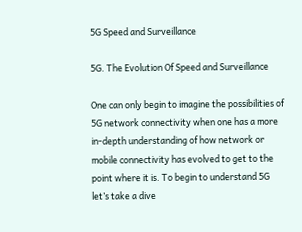5G Speed and Surveillance

5G. The Evolution Of Speed and Surveillance

One can only begin to imagine the possibilities of 5G network connectivity when one has a more in-depth understanding of how network or mobile connectivity has evolved to get to the point where it is. To begin to understand 5G let’s take a dive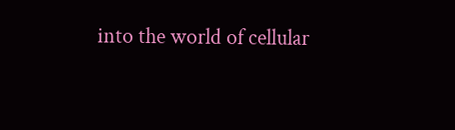into the world of cellular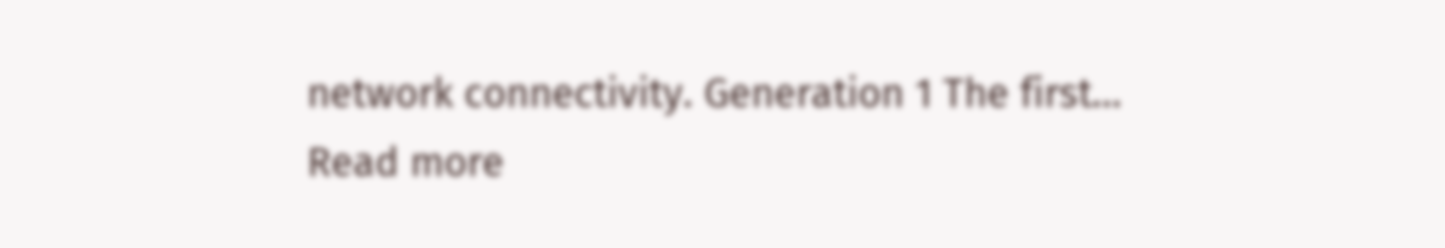network connectivity. Generation 1 The first…
Read more